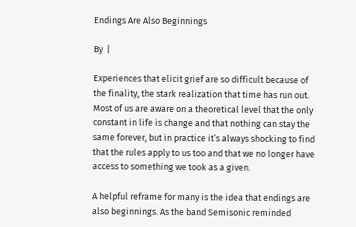Endings Are Also Beginnings

By  |

Experiences that elicit grief are so difficult because of the finality, the stark realization that time has run out. Most of us are aware on a theoretical level that the only constant in life is change and that nothing can stay the same forever, but in practice it’s always shocking to find that the rules apply to us too and that we no longer have access to something we took as a given.

A helpful reframe for many is the idea that endings are also beginnings. As the band Semisonic reminded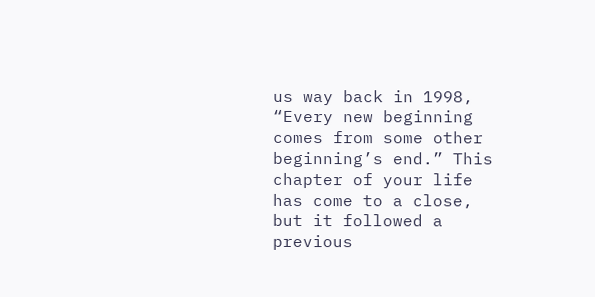us way back in 1998, “Every new beginning comes from some other beginning’s end.” This chapter of your life has come to a close, but it followed a previous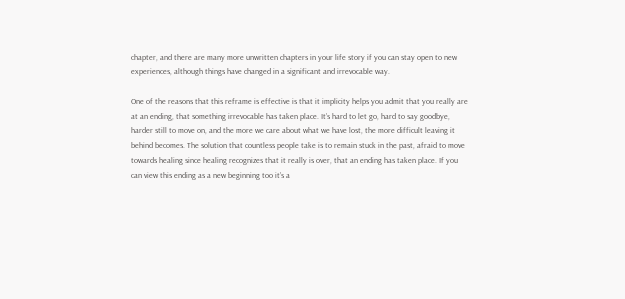chapter, and there are many more unwritten chapters in your life story if you can stay open to new experiences, although things have changed in a significant and irrevocable way.

One of the reasons that this reframe is effective is that it implicity helps you admit that you really are at an ending, that something irrevocable has taken place. It’s hard to let go, hard to say goodbye, harder still to move on, and the more we care about what we have lost, the more difficult leaving it behind becomes. The solution that countless people take is to remain stuck in the past, afraid to move towards healing since healing recognizes that it really is over, that an ending has taken place. If you can view this ending as a new beginning too it’s a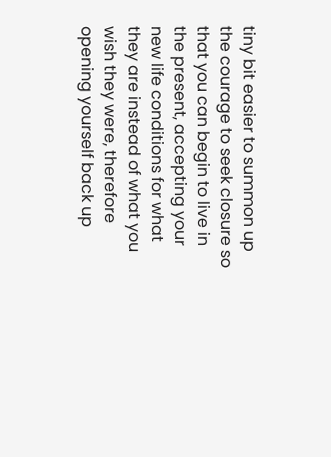tiny bit easier to summon up the courage to seek closure so that you can begin to live in the present, accepting your new life conditions for what they are instead of what you wish they were, therefore opening yourself back up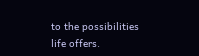to the possibilities life offers.